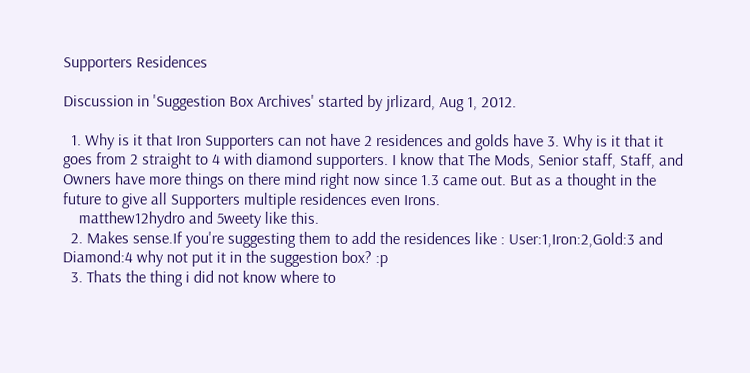Supporters Residences

Discussion in 'Suggestion Box Archives' started by jrlizard, Aug 1, 2012.

  1. Why is it that Iron Supporters can not have 2 residences and golds have 3. Why is it that it goes from 2 straight to 4 with diamond supporters. I know that The Mods, Senior staff, Staff, and Owners have more things on there mind right now since 1.3 came out. But as a thought in the future to give all Supporters multiple residences even Irons.
    matthew12hydro and 5weety like this.
  2. Makes sense.If you're suggesting them to add the residences like : User:1,Iron:2,Gold:3 and Diamond:4 why not put it in the suggestion box? :p
  3. Thats the thing i did not know where to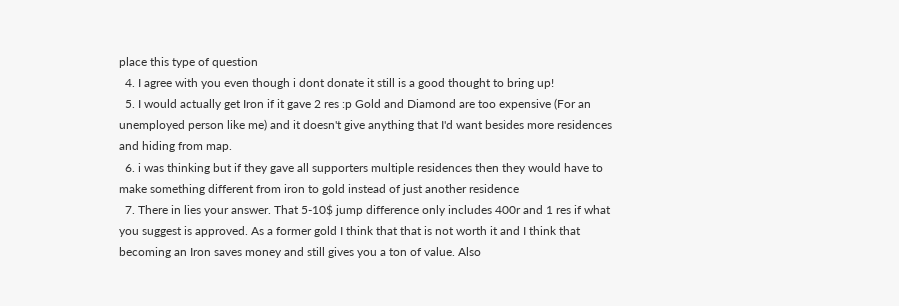place this type of question
  4. I agree with you even though i dont donate it still is a good thought to bring up!
  5. I would actually get Iron if it gave 2 res :p Gold and Diamond are too expensive (For an unemployed person like me) and it doesn't give anything that I'd want besides more residences and hiding from map.
  6. i was thinking but if they gave all supporters multiple residences then they would have to make something different from iron to gold instead of just another residence
  7. There in lies your answer. That 5-10$ jump difference only includes 400r and 1 res if what you suggest is approved. As a former gold I think that that is not worth it and I think that becoming an Iron saves money and still gives you a ton of value. Also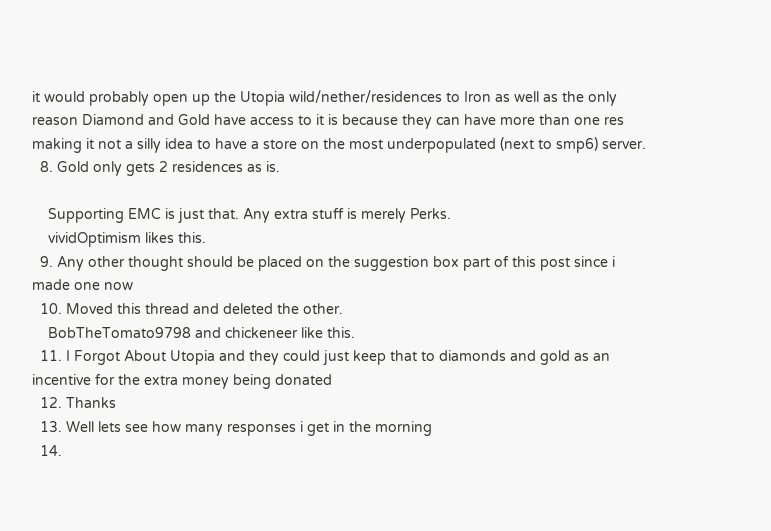it would probably open up the Utopia wild/nether/residences to Iron as well as the only reason Diamond and Gold have access to it is because they can have more than one res making it not a silly idea to have a store on the most underpopulated (next to smp6) server.
  8. Gold only gets 2 residences as is.

    Supporting EMC is just that. Any extra stuff is merely Perks.
    vividOptimism likes this.
  9. Any other thought should be placed on the suggestion box part of this post since i made one now
  10. Moved this thread and deleted the other.
    BobTheTomato9798 and chickeneer like this.
  11. I Forgot About Utopia and they could just keep that to diamonds and gold as an incentive for the extra money being donated
  12. Thanks
  13. Well lets see how many responses i get in the morning
  14.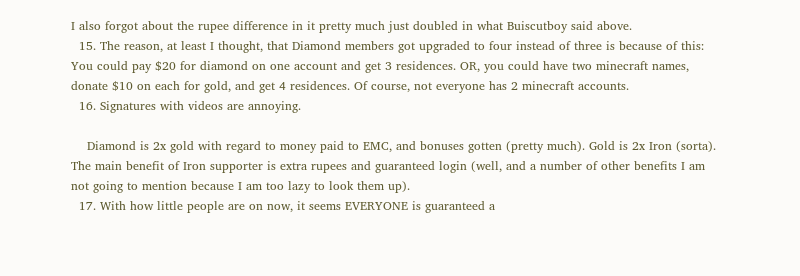I also forgot about the rupee difference in it pretty much just doubled in what Buiscutboy said above.
  15. The reason, at least I thought, that Diamond members got upgraded to four instead of three is because of this: You could pay $20 for diamond on one account and get 3 residences. OR, you could have two minecraft names, donate $10 on each for gold, and get 4 residences. Of course, not everyone has 2 minecraft accounts.
  16. Signatures with videos are annoying.

    Diamond is 2x gold with regard to money paid to EMC, and bonuses gotten (pretty much). Gold is 2x Iron (sorta). The main benefit of Iron supporter is extra rupees and guaranteed login (well, and a number of other benefits I am not going to mention because I am too lazy to look them up).
  17. With how little people are on now, it seems EVERYONE is guaranteed a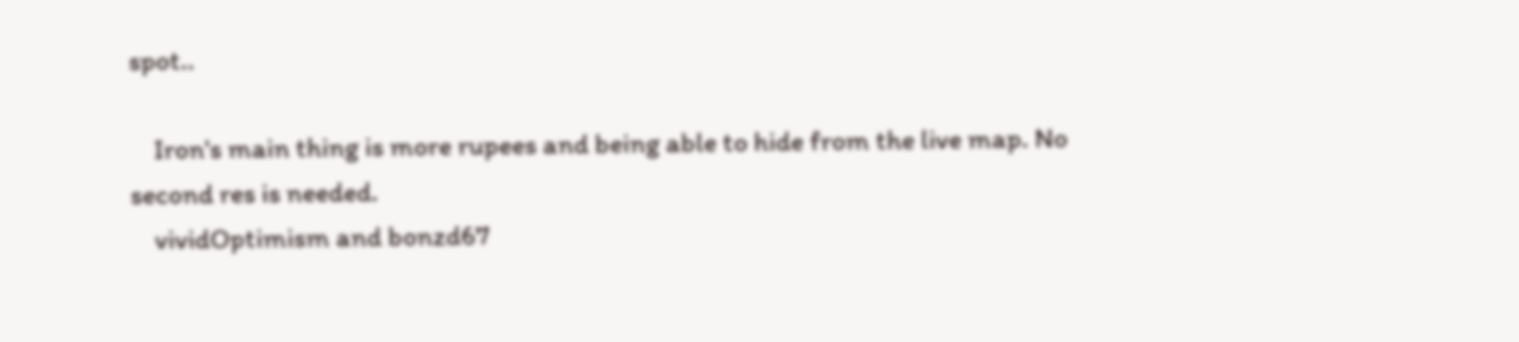spot..

    Iron's main thing is more rupees and being able to hide from the live map. No second res is needed.
    vividOptimism and bonzd67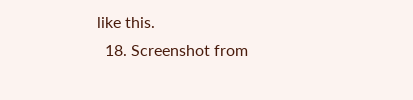like this.
  18. Screenshot from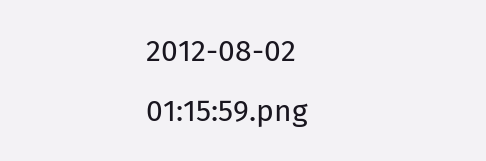2012-08-02 01:15:59.png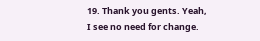19. Thank you gents. Yeah, I see no need for change.